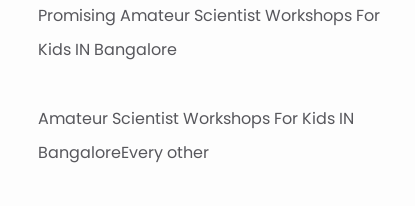Promising Amateur Scientist Workshops For Kids IN Bangalore

Amateur Scientist Workshops For Kids IN BangaloreEvery other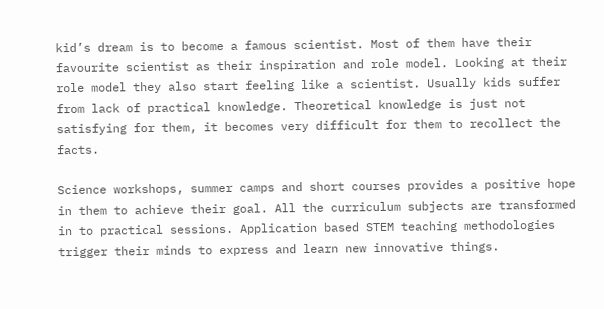kid’s dream is to become a famous scientist. Most of them have their favourite scientist as their inspiration and role model. Looking at their role model they also start feeling like a scientist. Usually kids suffer from lack of practical knowledge. Theoretical knowledge is just not satisfying for them, it becomes very difficult for them to recollect the facts.

Science workshops, summer camps and short courses provides a positive hope in them to achieve their goal. All the curriculum subjects are transformed in to practical sessions. Application based STEM teaching methodologies trigger their minds to express and learn new innovative things.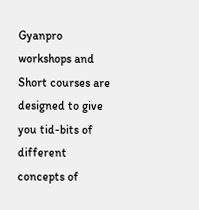Gyanpro workshops and Short courses are designed to give you tid-bits of different concepts of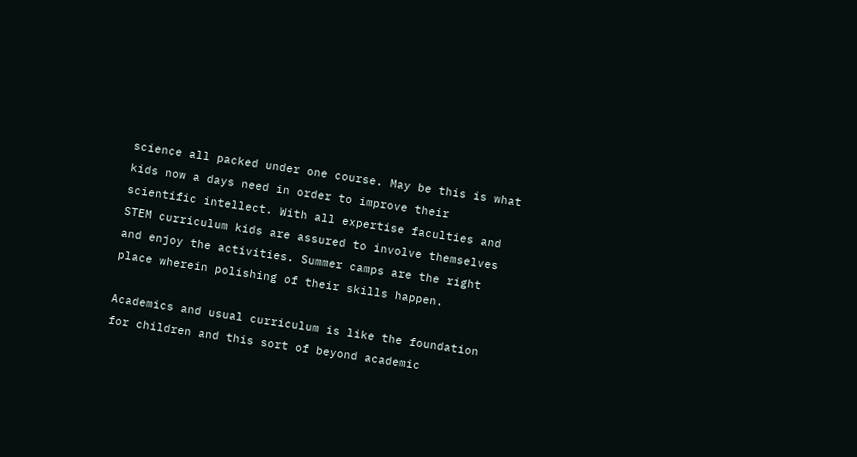science all packed under one course. May be this is what kids now a days need in order to improve their scientific intellect. With all expertise faculties and STEM curriculum kids are assured to involve themselves and enjoy the activities. Summer camps are the right place wherein polishing of their skills happen.

Academics and usual curriculum is like the foundation for children and this sort of beyond academic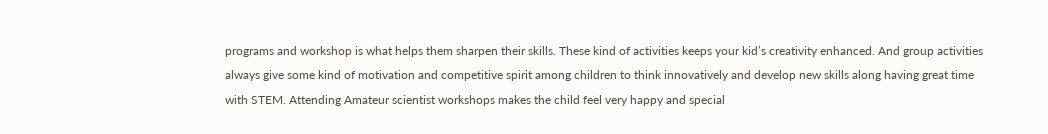programs and workshop is what helps them sharpen their skills. These kind of activities keeps your kid’s creativity enhanced. And group activities always give some kind of motivation and competitive spirit among children to think innovatively and develop new skills along having great time with STEM. Attending Amateur scientist workshops makes the child feel very happy and special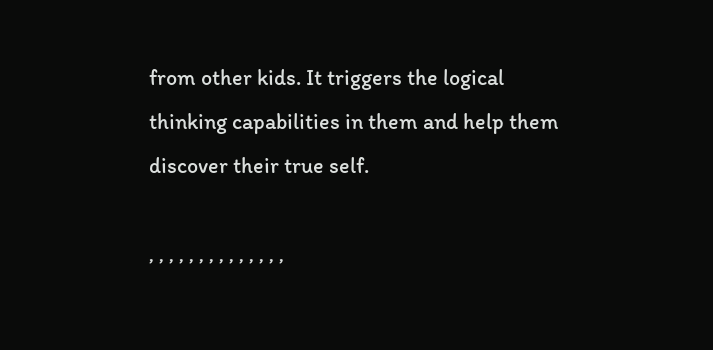from other kids. It triggers the logical thinking capabilities in them and help them discover their true self.

, , , , , , , , , , , , , ,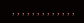, , , , , , , , , , , , ,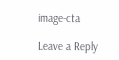image-cta

Leave a Reply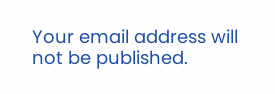Your email address will not be published.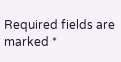Required fields are marked *